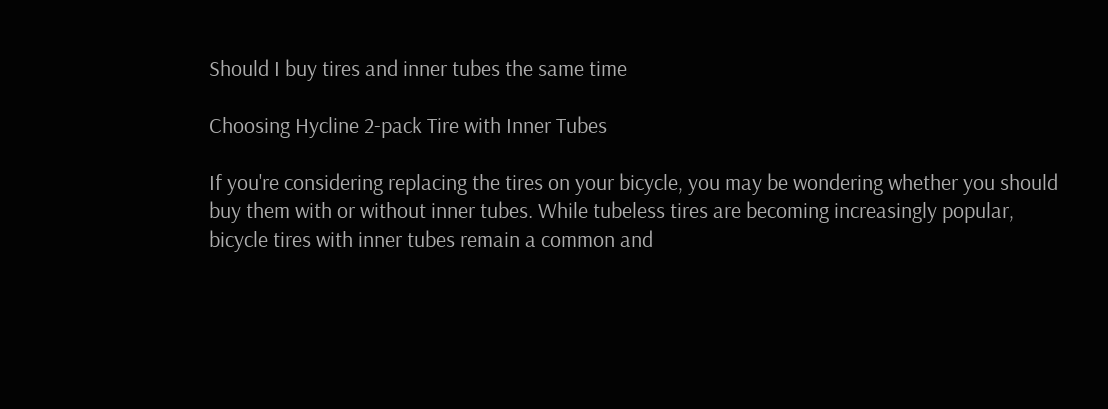Should I buy tires and inner tubes the same time

Choosing Hycline 2-pack Tire with Inner Tubes

If you're considering replacing the tires on your bicycle, you may be wondering whether you should buy them with or without inner tubes. While tubeless tires are becoming increasingly popular, bicycle tires with inner tubes remain a common and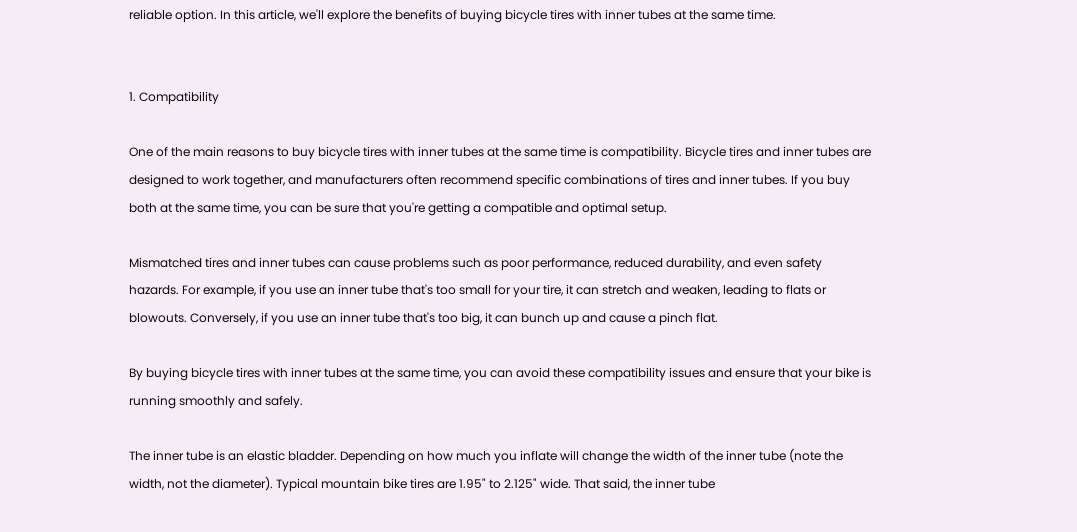reliable option. In this article, we'll explore the benefits of buying bicycle tires with inner tubes at the same time.


1. Compatibility

One of the main reasons to buy bicycle tires with inner tubes at the same time is compatibility. Bicycle tires and inner tubes are designed to work together, and manufacturers often recommend specific combinations of tires and inner tubes. If you buy both at the same time, you can be sure that you're getting a compatible and optimal setup.

Mismatched tires and inner tubes can cause problems such as poor performance, reduced durability, and even safety hazards. For example, if you use an inner tube that's too small for your tire, it can stretch and weaken, leading to flats or blowouts. Conversely, if you use an inner tube that's too big, it can bunch up and cause a pinch flat.

By buying bicycle tires with inner tubes at the same time, you can avoid these compatibility issues and ensure that your bike is running smoothly and safely.

The inner tube is an elastic bladder. Depending on how much you inflate will change the width of the inner tube (note the width, not the diameter). Typical mountain bike tires are 1.95" to 2.125" wide. That said, the inner tube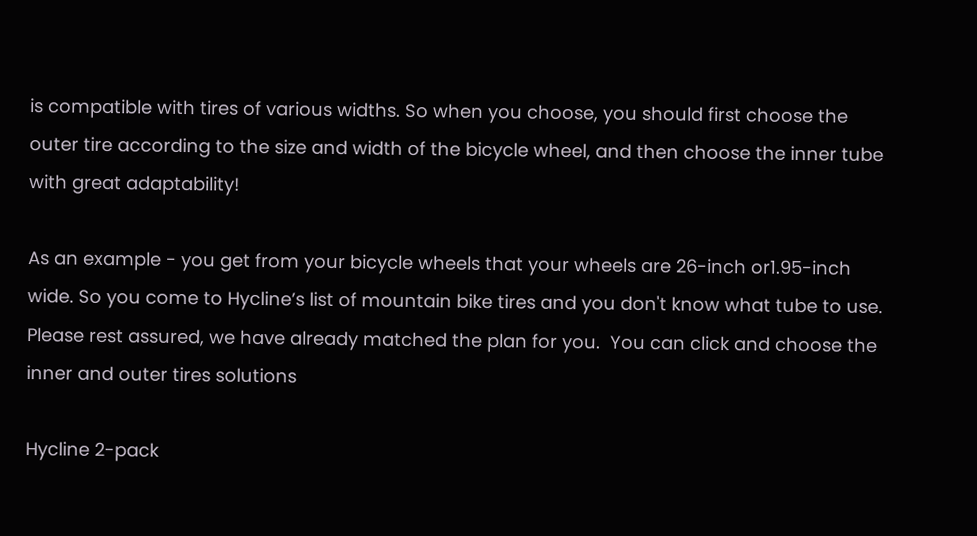is compatible with tires of various widths. So when you choose, you should first choose the outer tire according to the size and width of the bicycle wheel, and then choose the inner tube with great adaptability!

As an example - you get from your bicycle wheels that your wheels are 26-inch or1.95-inch wide. So you come to Hycline’s list of mountain bike tires and you don't know what tube to use. Please rest assured, we have already matched the plan for you.  You can click and choose the inner and outer tires solutions

Hycline 2-pack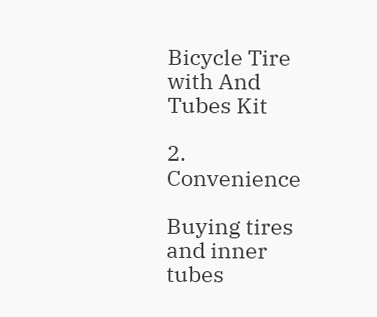Bicycle Tire with And Tubes Kit

2. Convenience

Buying tires and inner tubes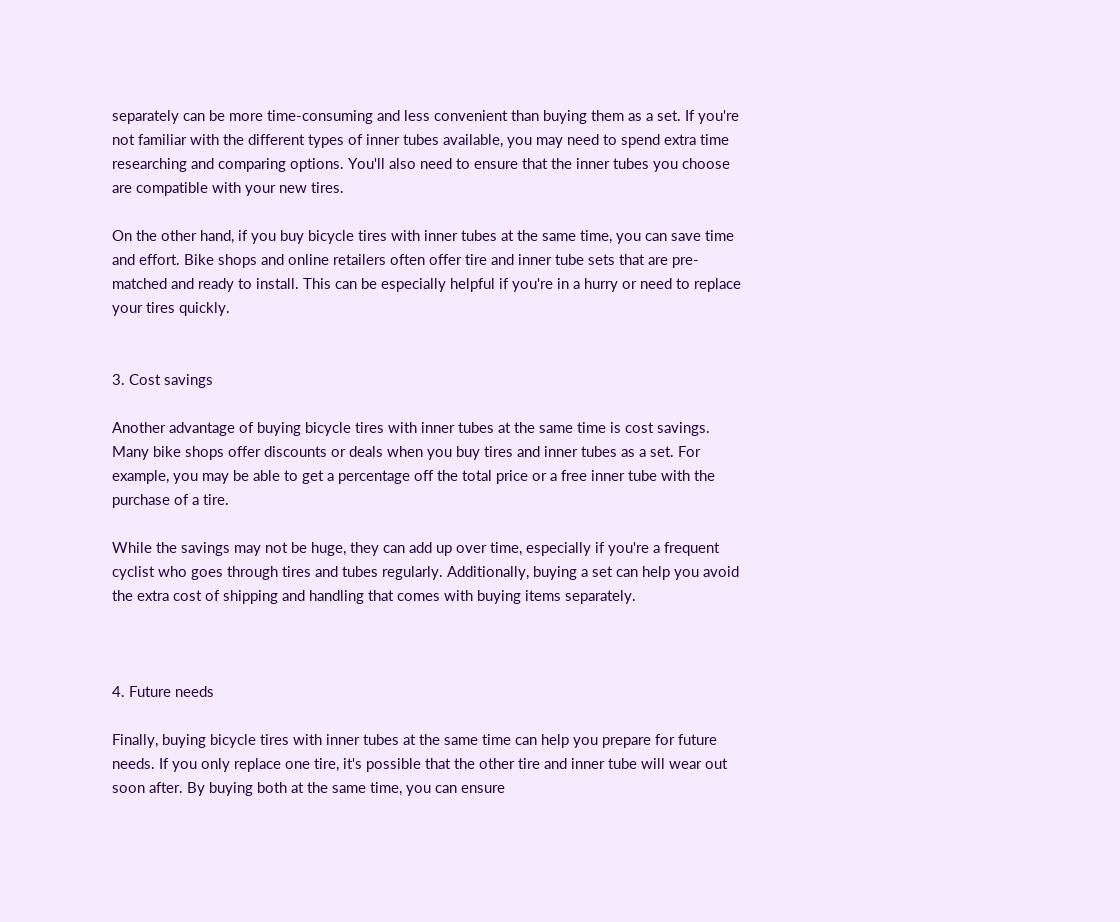separately can be more time-consuming and less convenient than buying them as a set. If you're not familiar with the different types of inner tubes available, you may need to spend extra time researching and comparing options. You'll also need to ensure that the inner tubes you choose are compatible with your new tires.

On the other hand, if you buy bicycle tires with inner tubes at the same time, you can save time and effort. Bike shops and online retailers often offer tire and inner tube sets that are pre-matched and ready to install. This can be especially helpful if you're in a hurry or need to replace your tires quickly.


3. Cost savings

Another advantage of buying bicycle tires with inner tubes at the same time is cost savings. Many bike shops offer discounts or deals when you buy tires and inner tubes as a set. For example, you may be able to get a percentage off the total price or a free inner tube with the purchase of a tire.

While the savings may not be huge, they can add up over time, especially if you're a frequent cyclist who goes through tires and tubes regularly. Additionally, buying a set can help you avoid the extra cost of shipping and handling that comes with buying items separately.



4. Future needs

Finally, buying bicycle tires with inner tubes at the same time can help you prepare for future needs. If you only replace one tire, it's possible that the other tire and inner tube will wear out soon after. By buying both at the same time, you can ensure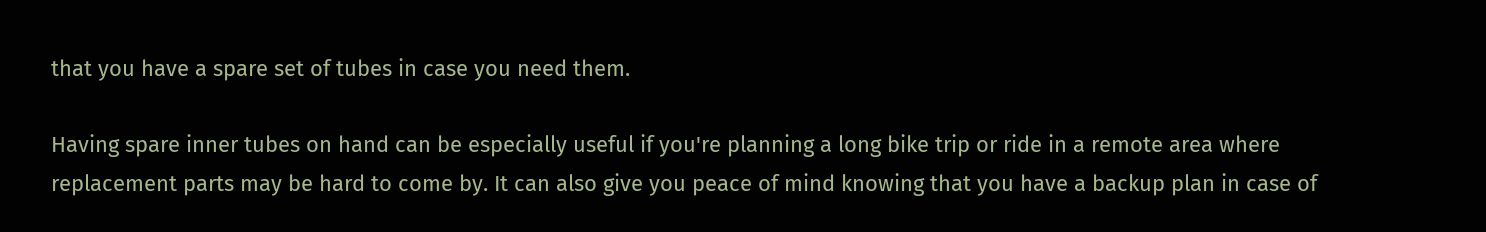that you have a spare set of tubes in case you need them.

Having spare inner tubes on hand can be especially useful if you're planning a long bike trip or ride in a remote area where replacement parts may be hard to come by. It can also give you peace of mind knowing that you have a backup plan in case of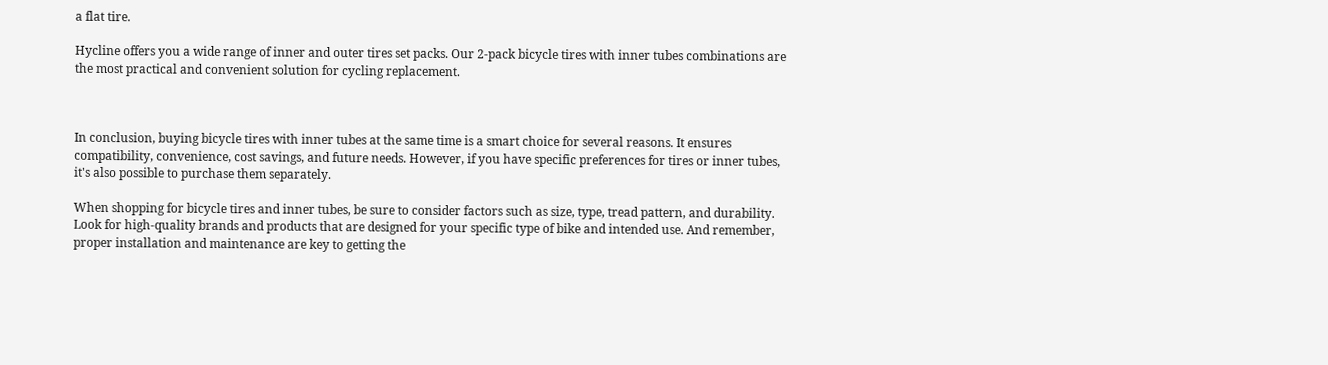a flat tire.

Hycline offers you a wide range of inner and outer tires set packs. Our 2-pack bicycle tires with inner tubes combinations are the most practical and convenient solution for cycling replacement.



In conclusion, buying bicycle tires with inner tubes at the same time is a smart choice for several reasons. It ensures compatibility, convenience, cost savings, and future needs. However, if you have specific preferences for tires or inner tubes, it's also possible to purchase them separately.

When shopping for bicycle tires and inner tubes, be sure to consider factors such as size, type, tread pattern, and durability. Look for high-quality brands and products that are designed for your specific type of bike and intended use. And remember, proper installation and maintenance are key to getting the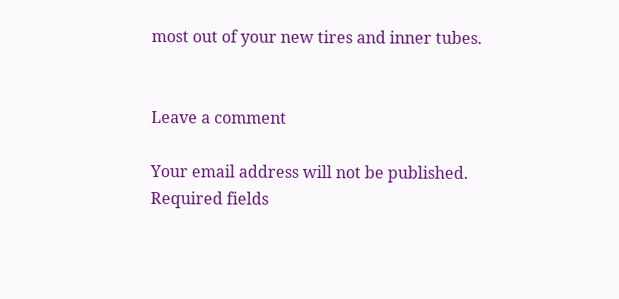most out of your new tires and inner tubes.


Leave a comment

Your email address will not be published. Required fields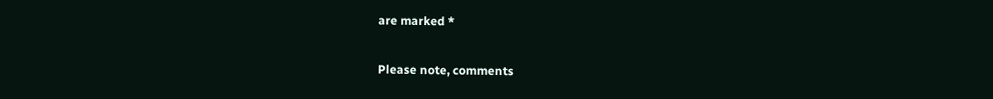are marked *

Please note, comments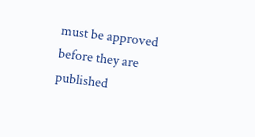must be approved before they are published